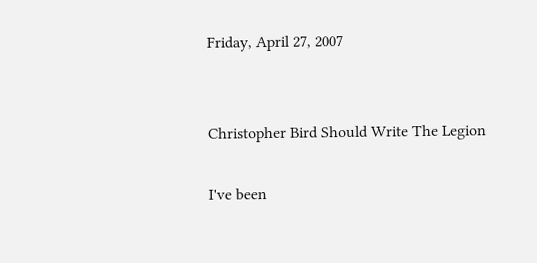Friday, April 27, 2007


Christopher Bird Should Write The Legion

I've been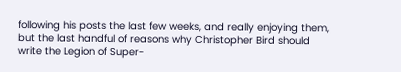following his posts the last few weeks, and really enjoying them, but the last handful of reasons why Christopher Bird should write the Legion of Super-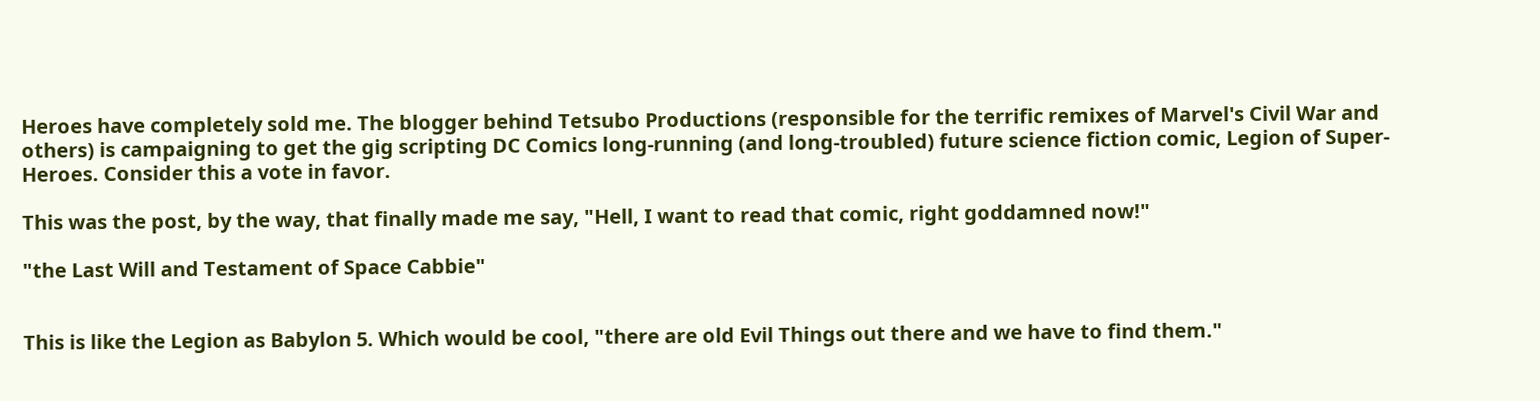Heroes have completely sold me. The blogger behind Tetsubo Productions (responsible for the terrific remixes of Marvel's Civil War and others) is campaigning to get the gig scripting DC Comics long-running (and long-troubled) future science fiction comic, Legion of Super-Heroes. Consider this a vote in favor.

This was the post, by the way, that finally made me say, "Hell, I want to read that comic, right goddamned now!"

"the Last Will and Testament of Space Cabbie"


This is like the Legion as Babylon 5. Which would be cool, "there are old Evil Things out there and we have to find them."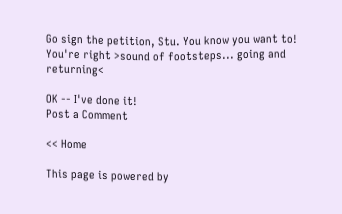Go sign the petition, Stu. You know you want to!
You're right >sound of footsteps... going and returning<

OK -- I've done it!
Post a Comment

<< Home

This page is powered by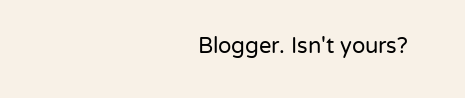Blogger. Isn't yours?